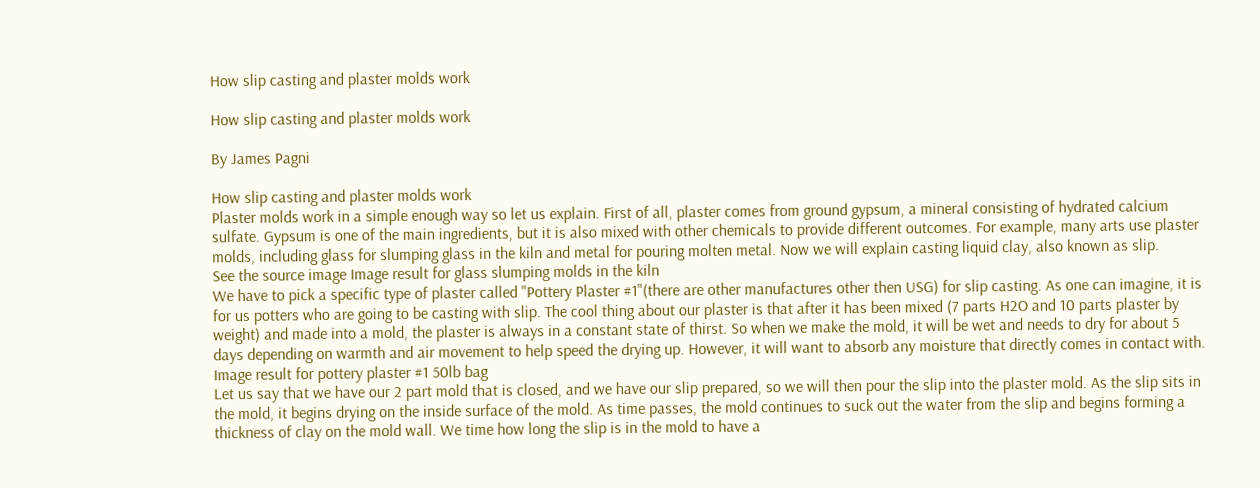How slip casting and plaster molds work

How slip casting and plaster molds work

By James Pagni

How slip casting and plaster molds work
Plaster molds work in a simple enough way so let us explain. First of all, plaster comes from ground gypsum, a mineral consisting of hydrated calcium sulfate. Gypsum is one of the main ingredients, but it is also mixed with other chemicals to provide different outcomes. For example, many arts use plaster molds, including glass for slumping glass in the kiln and metal for pouring molten metal. Now we will explain casting liquid clay, also known as slip.
See the source image Image result for glass slumping molds in the kiln
We have to pick a specific type of plaster called "Pottery Plaster #1"(there are other manufactures other then USG) for slip casting. As one can imagine, it is for us potters who are going to be casting with slip. The cool thing about our plaster is that after it has been mixed (7 parts H2O and 10 parts plaster by weight) and made into a mold, the plaster is always in a constant state of thirst. So when we make the mold, it will be wet and needs to dry for about 5 days depending on warmth and air movement to help speed the drying up. However, it will want to absorb any moisture that directly comes in contact with.
Image result for pottery plaster #1 50lb bag
Let us say that we have our 2 part mold that is closed, and we have our slip prepared, so we will then pour the slip into the plaster mold. As the slip sits in the mold, it begins drying on the inside surface of the mold. As time passes, the mold continues to suck out the water from the slip and begins forming a thickness of clay on the mold wall. We time how long the slip is in the mold to have a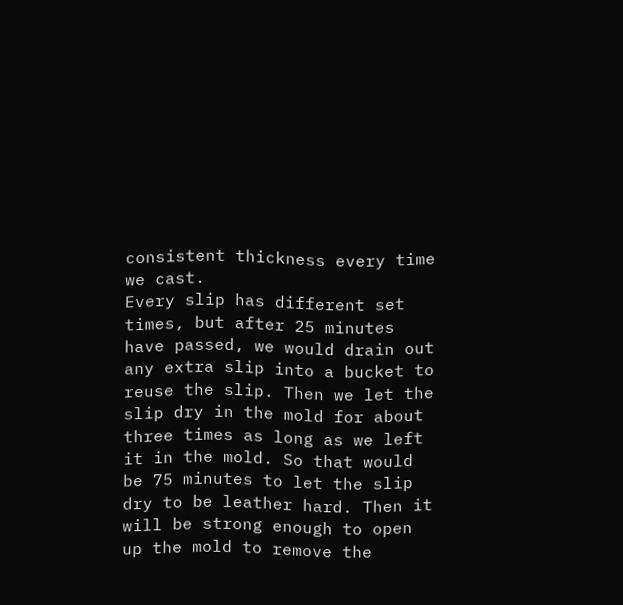consistent thickness every time we cast.
Every slip has different set times, but after 25 minutes have passed, we would drain out any extra slip into a bucket to reuse the slip. Then we let the slip dry in the mold for about three times as long as we left it in the mold. So that would be 75 minutes to let the slip dry to be leather hard. Then it will be strong enough to open up the mold to remove the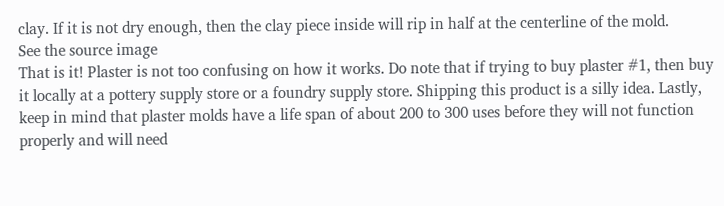clay. If it is not dry enough, then the clay piece inside will rip in half at the centerline of the mold.
See the source image
That is it! Plaster is not too confusing on how it works. Do note that if trying to buy plaster #1, then buy it locally at a pottery supply store or a foundry supply store. Shipping this product is a silly idea. Lastly, keep in mind that plaster molds have a life span of about 200 to 300 uses before they will not function properly and will need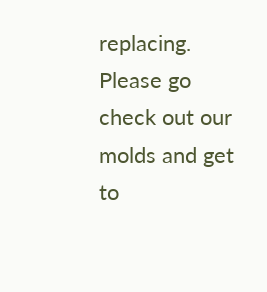replacing. Please go check out our molds and get to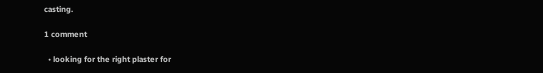casting.

1 comment

  • looking for the right plaster for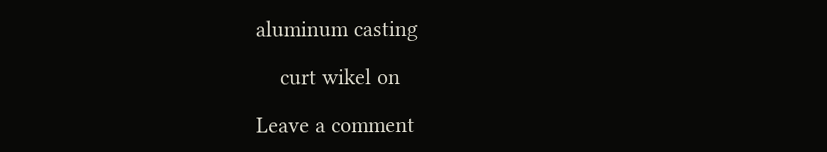aluminum casting

    curt wikel on

Leave a comment